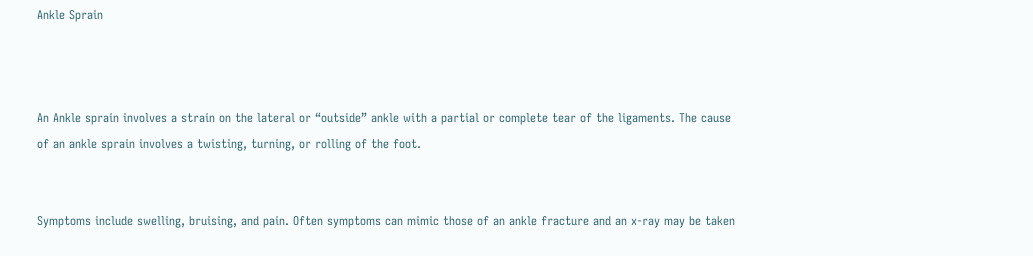Ankle Sprain



An Ankle sprain involves a strain on the lateral or “outside” ankle with a partial or complete tear of the ligaments. The cause of an ankle sprain involves a twisting, turning, or rolling of the foot.


Symptoms include swelling, bruising, and pain. Often symptoms can mimic those of an ankle fracture and an x-ray may be taken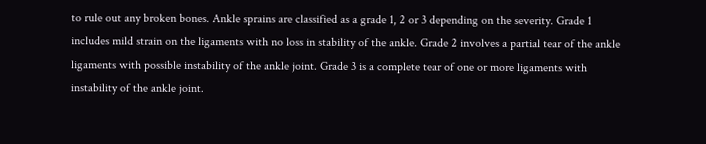to rule out any broken bones. Ankle sprains are classified as a grade 1, 2 or 3 depending on the severity. Grade 1 includes mild strain on the ligaments with no loss in stability of the ankle. Grade 2 involves a partial tear of the ankle ligaments with possible instability of the ankle joint. Grade 3 is a complete tear of one or more ligaments with instability of the ankle joint.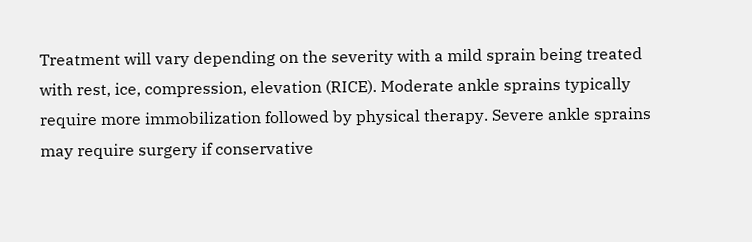Treatment will vary depending on the severity with a mild sprain being treated with rest, ice, compression, elevation (RICE). Moderate ankle sprains typically require more immobilization followed by physical therapy. Severe ankle sprains may require surgery if conservative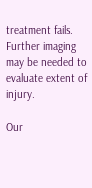treatment fails. Further imaging may be needed to evaluate extent of injury.

Our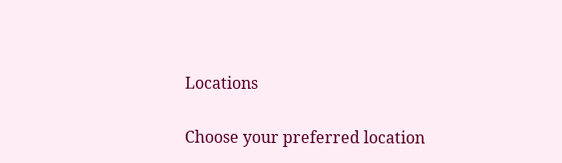Locations

Choose your preferred location